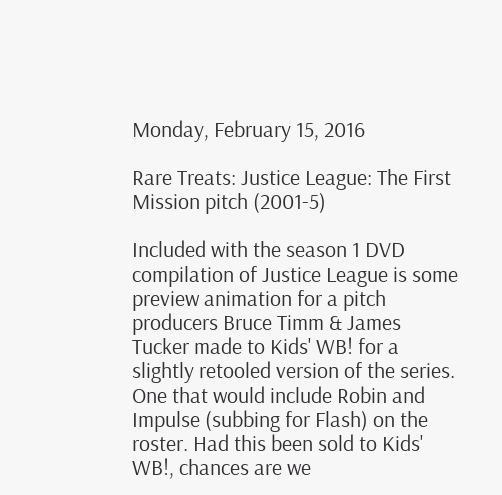Monday, February 15, 2016

Rare Treats: Justice League: The First Mission pitch (2001-5)

Included with the season 1 DVD compilation of Justice League is some preview animation for a pitch producers Bruce Timm & James Tucker made to Kids' WB! for a slightly retooled version of the series. One that would include Robin and Impulse (subbing for Flash) on the roster. Had this been sold to Kids' WB!, chances are we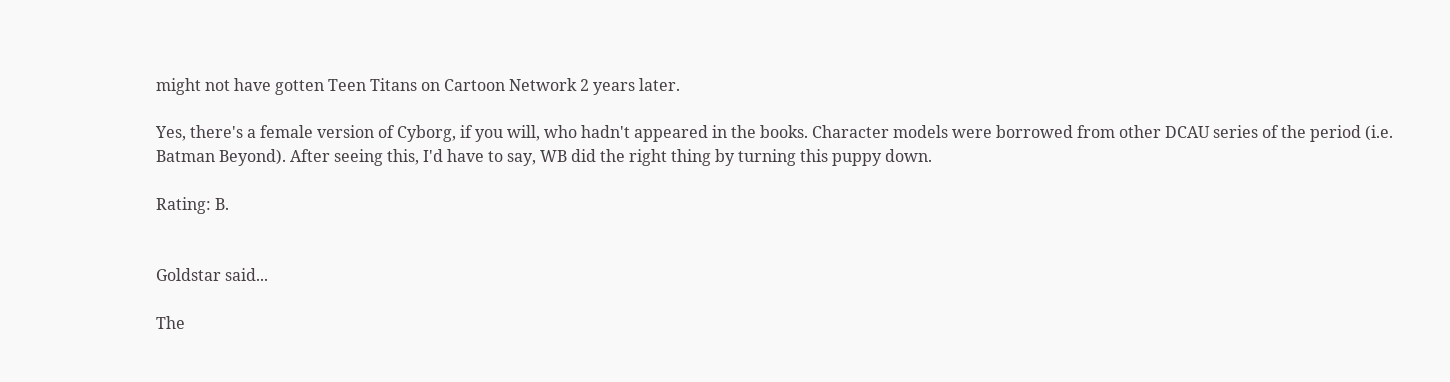might not have gotten Teen Titans on Cartoon Network 2 years later.

Yes, there's a female version of Cyborg, if you will, who hadn't appeared in the books. Character models were borrowed from other DCAU series of the period (i.e. Batman Beyond). After seeing this, I'd have to say, WB did the right thing by turning this puppy down.

Rating: B.


Goldstar said...

The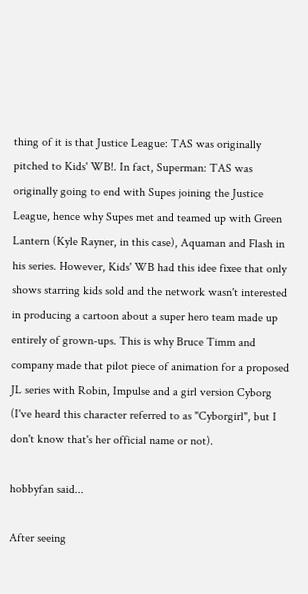thing of it is that Justice League: TAS was originally pitched to Kids' WB!. In fact, Superman: TAS was originally going to end with Supes joining the Justice League, hence why Supes met and teamed up with Green Lantern (Kyle Rayner, in this case), Aquaman and Flash in his series. However, Kids' WB had this idee fixee that only shows starring kids sold and the network wasn't interested in producing a cartoon about a super hero team made up entirely of grown-ups. This is why Bruce Timm and company made that pilot piece of animation for a proposed JL series with Robin, Impulse and a girl version Cyborg (I've heard this character referred to as "Cyborgirl", but I don't know that's her official name or not).

hobbyfan said...

After seeing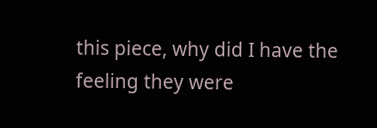this piece, why did I have the feeling they were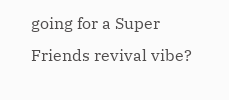going for a Super Friends revival vibe?